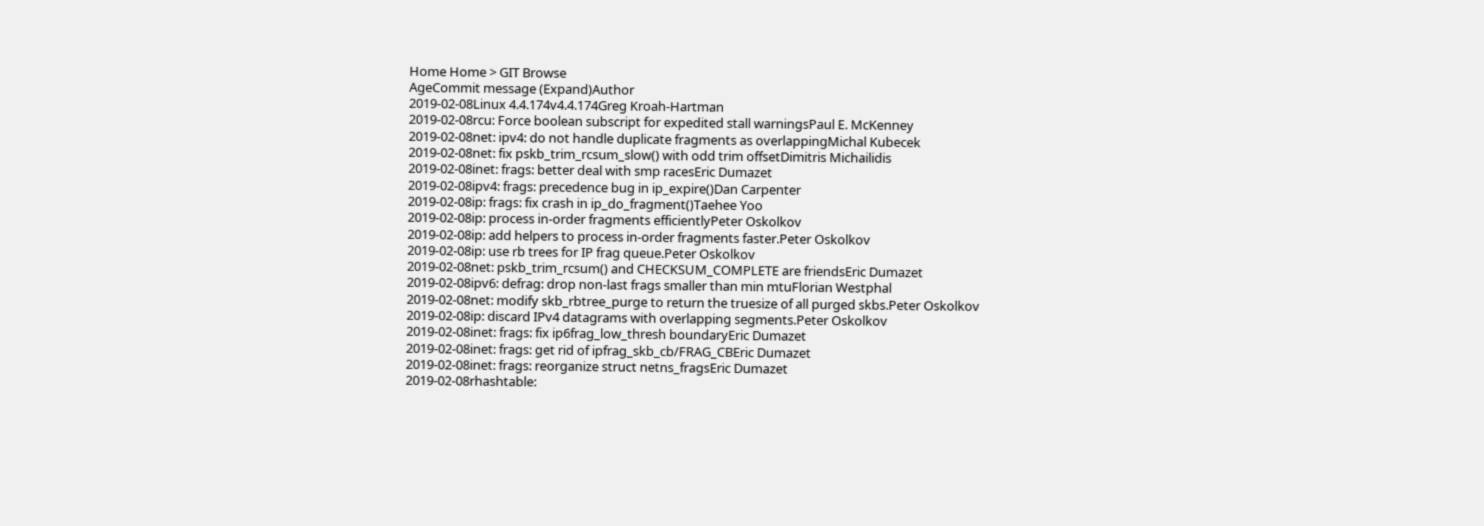Home Home > GIT Browse
AgeCommit message (Expand)Author
2019-02-08Linux 4.4.174v4.4.174Greg Kroah-Hartman
2019-02-08rcu: Force boolean subscript for expedited stall warningsPaul E. McKenney
2019-02-08net: ipv4: do not handle duplicate fragments as overlappingMichal Kubecek
2019-02-08net: fix pskb_trim_rcsum_slow() with odd trim offsetDimitris Michailidis
2019-02-08inet: frags: better deal with smp racesEric Dumazet
2019-02-08ipv4: frags: precedence bug in ip_expire()Dan Carpenter
2019-02-08ip: frags: fix crash in ip_do_fragment()Taehee Yoo
2019-02-08ip: process in-order fragments efficientlyPeter Oskolkov
2019-02-08ip: add helpers to process in-order fragments faster.Peter Oskolkov
2019-02-08ip: use rb trees for IP frag queue.Peter Oskolkov
2019-02-08net: pskb_trim_rcsum() and CHECKSUM_COMPLETE are friendsEric Dumazet
2019-02-08ipv6: defrag: drop non-last frags smaller than min mtuFlorian Westphal
2019-02-08net: modify skb_rbtree_purge to return the truesize of all purged skbs.Peter Oskolkov
2019-02-08ip: discard IPv4 datagrams with overlapping segments.Peter Oskolkov
2019-02-08inet: frags: fix ip6frag_low_thresh boundaryEric Dumazet
2019-02-08inet: frags: get rid of ipfrag_skb_cb/FRAG_CBEric Dumazet
2019-02-08inet: frags: reorganize struct netns_fragsEric Dumazet
2019-02-08rhashtable: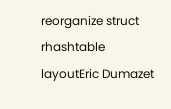reorganize struct rhashtable layoutEric Dumazet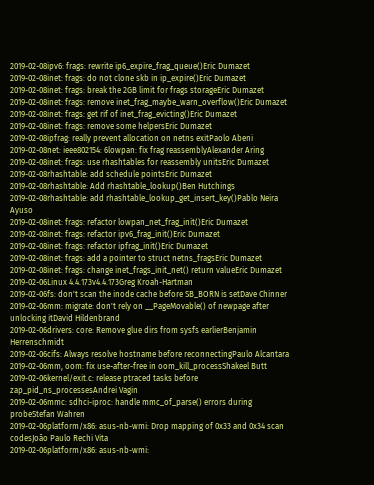2019-02-08ipv6: frags: rewrite ip6_expire_frag_queue()Eric Dumazet
2019-02-08inet: frags: do not clone skb in ip_expire()Eric Dumazet
2019-02-08inet: frags: break the 2GB limit for frags storageEric Dumazet
2019-02-08inet: frags: remove inet_frag_maybe_warn_overflow()Eric Dumazet
2019-02-08inet: frags: get rif of inet_frag_evicting()Eric Dumazet
2019-02-08inet: frags: remove some helpersEric Dumazet
2019-02-08ipfrag: really prevent allocation on netns exitPaolo Abeni
2019-02-08net: ieee802154: 6lowpan: fix frag reassemblyAlexander Aring
2019-02-08inet: frags: use rhashtables for reassembly unitsEric Dumazet
2019-02-08rhashtable: add schedule pointsEric Dumazet
2019-02-08rhashtable: Add rhashtable_lookup()Ben Hutchings
2019-02-08rhashtable: add rhashtable_lookup_get_insert_key()Pablo Neira Ayuso
2019-02-08inet: frags: refactor lowpan_net_frag_init()Eric Dumazet
2019-02-08inet: frags: refactor ipv6_frag_init()Eric Dumazet
2019-02-08inet: frags: refactor ipfrag_init()Eric Dumazet
2019-02-08inet: frags: add a pointer to struct netns_fragsEric Dumazet
2019-02-08inet: frags: change inet_frags_init_net() return valueEric Dumazet
2019-02-06Linux 4.4.173v4.4.173Greg Kroah-Hartman
2019-02-06fs: don't scan the inode cache before SB_BORN is setDave Chinner
2019-02-06mm: migrate: don't rely on __PageMovable() of newpage after unlocking itDavid Hildenbrand
2019-02-06drivers: core: Remove glue dirs from sysfs earlierBenjamin Herrenschmidt
2019-02-06cifs: Always resolve hostname before reconnectingPaulo Alcantara
2019-02-06mm, oom: fix use-after-free in oom_kill_processShakeel Butt
2019-02-06kernel/exit.c: release ptraced tasks before zap_pid_ns_processesAndrei Vagin
2019-02-06mmc: sdhci-iproc: handle mmc_of_parse() errors during probeStefan Wahren
2019-02-06platform/x86: asus-nb-wmi: Drop mapping of 0x33 and 0x34 scan codesJoão Paulo Rechi Vita
2019-02-06platform/x86: asus-nb-wmi: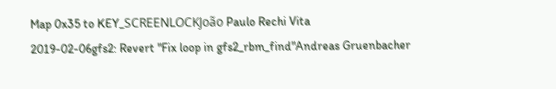Map 0x35 to KEY_SCREENLOCKJoão Paulo Rechi Vita
2019-02-06gfs2: Revert "Fix loop in gfs2_rbm_find"Andreas Gruenbacher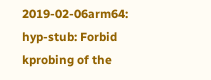2019-02-06arm64: hyp-stub: Forbid kprobing of the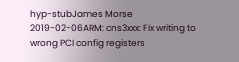hyp-stubJames Morse
2019-02-06ARM: cns3xxx: Fix writing to wrong PCI config registers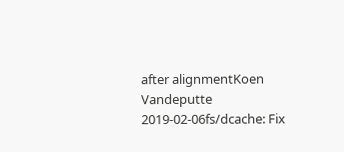after alignmentKoen Vandeputte
2019-02-06fs/dcache: Fix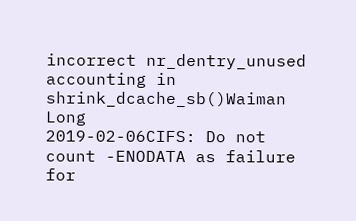incorrect nr_dentry_unused accounting in shrink_dcache_sb()Waiman Long
2019-02-06CIFS: Do not count -ENODATA as failure for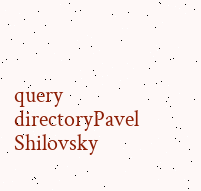query directoryPavel Shilovsky